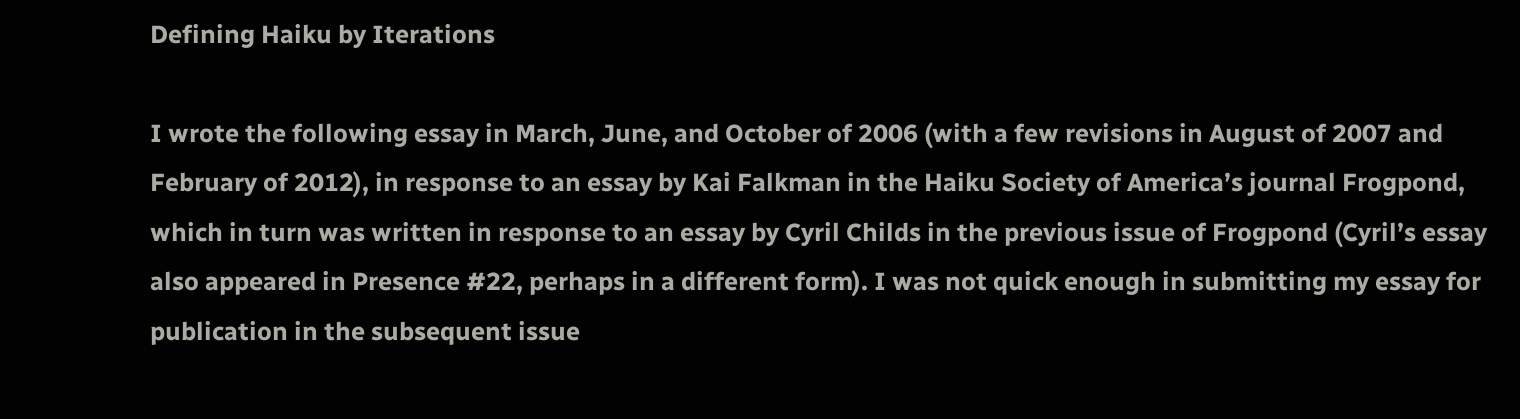Defining Haiku by Iterations

I wrote the following essay in March, June, and October of 2006 (with a few revisions in August of 2007 and February of 2012), in response to an essay by Kai Falkman in the Haiku Society of America’s journal Frogpond, which in turn was written in response to an essay by Cyril Childs in the previous issue of Frogpond (Cyril’s essay also appeared in Presence #22, perhaps in a different form). I was not quick enough in submitting my essay for publication in the subsequent issue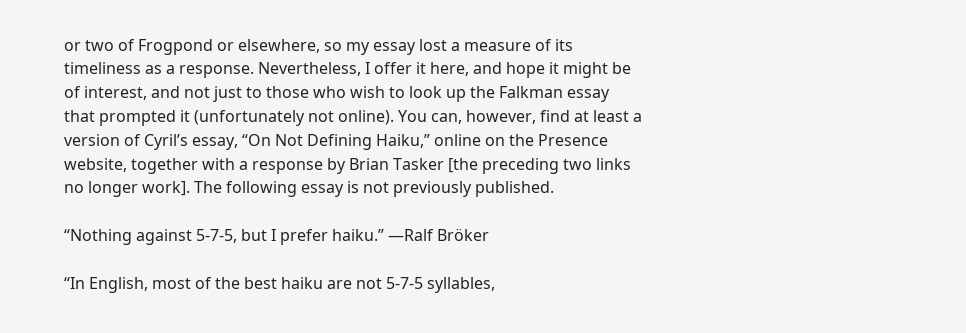or two of Frogpond or elsewhere, so my essay lost a measure of its timeliness as a response. Nevertheless, I offer it here, and hope it might be of interest, and not just to those who wish to look up the Falkman essay that prompted it (unfortunately not online). You can, however, find at least a version of Cyril’s essay, “On Not Defining Haiku,” online on the Presence website, together with a response by Brian Tasker [the preceding two links no longer work]. The following essay is not previously published.

“Nothing against 5-7-5, but I prefer haiku.” —Ralf Bröker

“In English, most of the best haiku are not 5-7-5 syllables,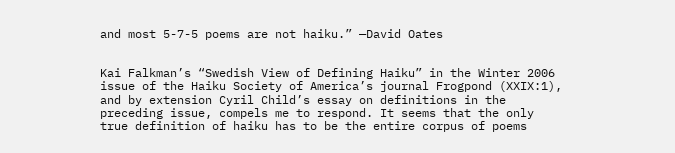and most 5-7-5 poems are not haiku.” —David Oates


Kai Falkman’s “Swedish View of Defining Haiku” in the Winter 2006 issue of the Haiku Society of America’s journal Frogpond (XXIX:1), and by extension Cyril Child’s essay on definitions in the preceding issue, compels me to respond. It seems that the only true definition of haiku has to be the entire corpus of poems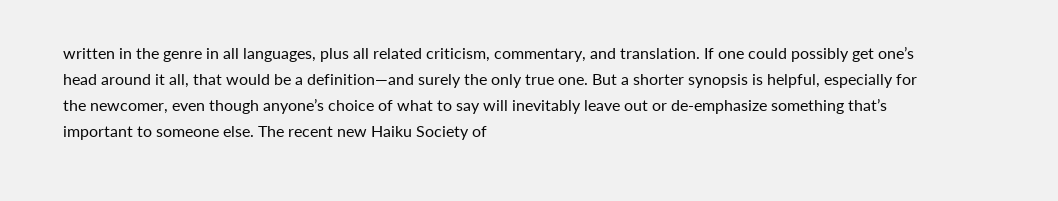written in the genre in all languages, plus all related criticism, commentary, and translation. If one could possibly get one’s head around it all, that would be a definition—and surely the only true one. But a shorter synopsis is helpful, especially for the newcomer, even though anyone’s choice of what to say will inevitably leave out or de-emphasize something that’s important to someone else. The recent new Haiku Society of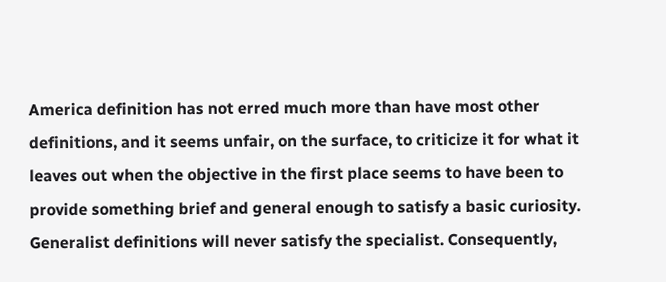America definition has not erred much more than have most other definitions, and it seems unfair, on the surface, to criticize it for what it leaves out when the objective in the first place seems to have been to provide something brief and general enough to satisfy a basic curiosity. Generalist definitions will never satisfy the specialist. Consequently,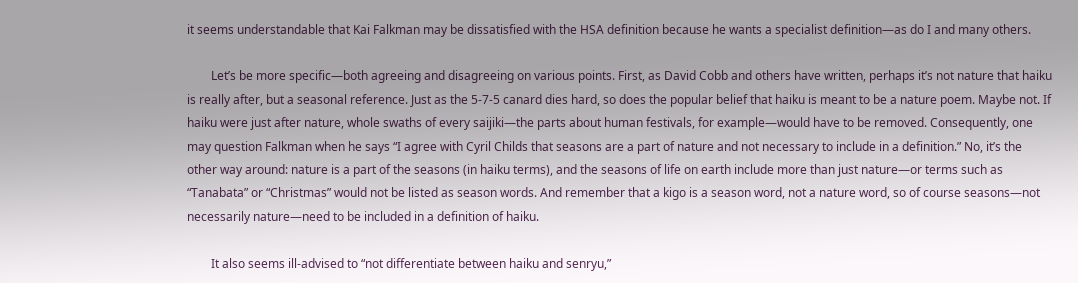it seems understandable that Kai Falkman may be dissatisfied with the HSA definition because he wants a specialist definition—as do I and many others.

        Let’s be more specific—both agreeing and disagreeing on various points. First, as David Cobb and others have written, perhaps it’s not nature that haiku is really after, but a seasonal reference. Just as the 5-7-5 canard dies hard, so does the popular belief that haiku is meant to be a nature poem. Maybe not. If haiku were just after nature, whole swaths of every saijiki—the parts about human festivals, for example—would have to be removed. Consequently, one may question Falkman when he says “I agree with Cyril Childs that seasons are a part of nature and not necessary to include in a definition.” No, it’s the other way around: nature is a part of the seasons (in haiku terms), and the seasons of life on earth include more than just nature—or terms such as “Tanabata” or “Christmas” would not be listed as season words. And remember that a kigo is a season word, not a nature word, so of course seasons—not necessarily nature—need to be included in a definition of haiku.

        It also seems ill-advised to “not differentiate between haiku and senryu,”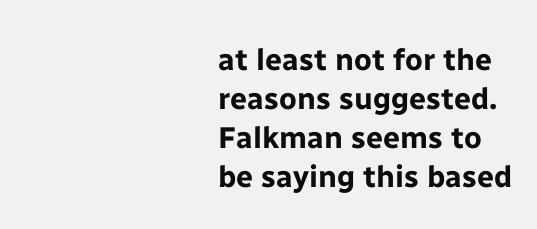at least not for the reasons suggested. Falkman seems to be saying this based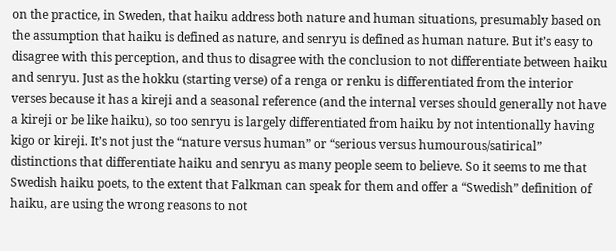on the practice, in Sweden, that haiku address both nature and human situations, presumably based on the assumption that haiku is defined as nature, and senryu is defined as human nature. But it’s easy to disagree with this perception, and thus to disagree with the conclusion to not differentiate between haiku and senryu. Just as the hokku (starting verse) of a renga or renku is differentiated from the interior verses because it has a kireji and a seasonal reference (and the internal verses should generally not have a kireji or be like haiku), so too senryu is largely differentiated from haiku by not intentionally having kigo or kireji. It’s not just the “nature versus human” or “serious versus humourous/satirical” distinctions that differentiate haiku and senryu as many people seem to believe. So it seems to me that Swedish haiku poets, to the extent that Falkman can speak for them and offer a “Swedish” definition of haiku, are using the wrong reasons to not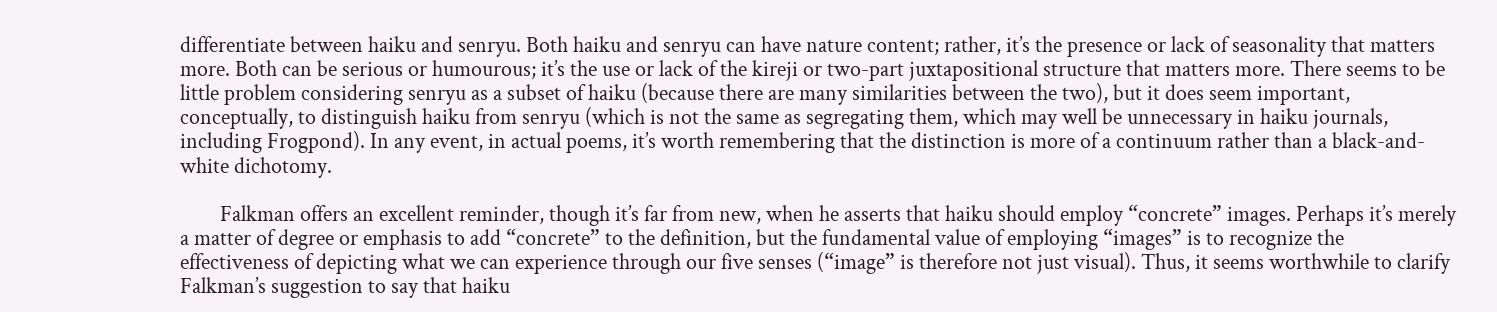differentiate between haiku and senryu. Both haiku and senryu can have nature content; rather, it’s the presence or lack of seasonality that matters more. Both can be serious or humourous; it’s the use or lack of the kireji or two-part juxtapositional structure that matters more. There seems to be little problem considering senryu as a subset of haiku (because there are many similarities between the two), but it does seem important, conceptually, to distinguish haiku from senryu (which is not the same as segregating them, which may well be unnecessary in haiku journals, including Frogpond). In any event, in actual poems, it’s worth remembering that the distinction is more of a continuum rather than a black-and-white dichotomy.

        Falkman offers an excellent reminder, though it’s far from new, when he asserts that haiku should employ “concrete” images. Perhaps it’s merely a matter of degree or emphasis to add “concrete” to the definition, but the fundamental value of employing “images” is to recognize the effectiveness of depicting what we can experience through our five senses (“image” is therefore not just visual). Thus, it seems worthwhile to clarify Falkman’s suggestion to say that haiku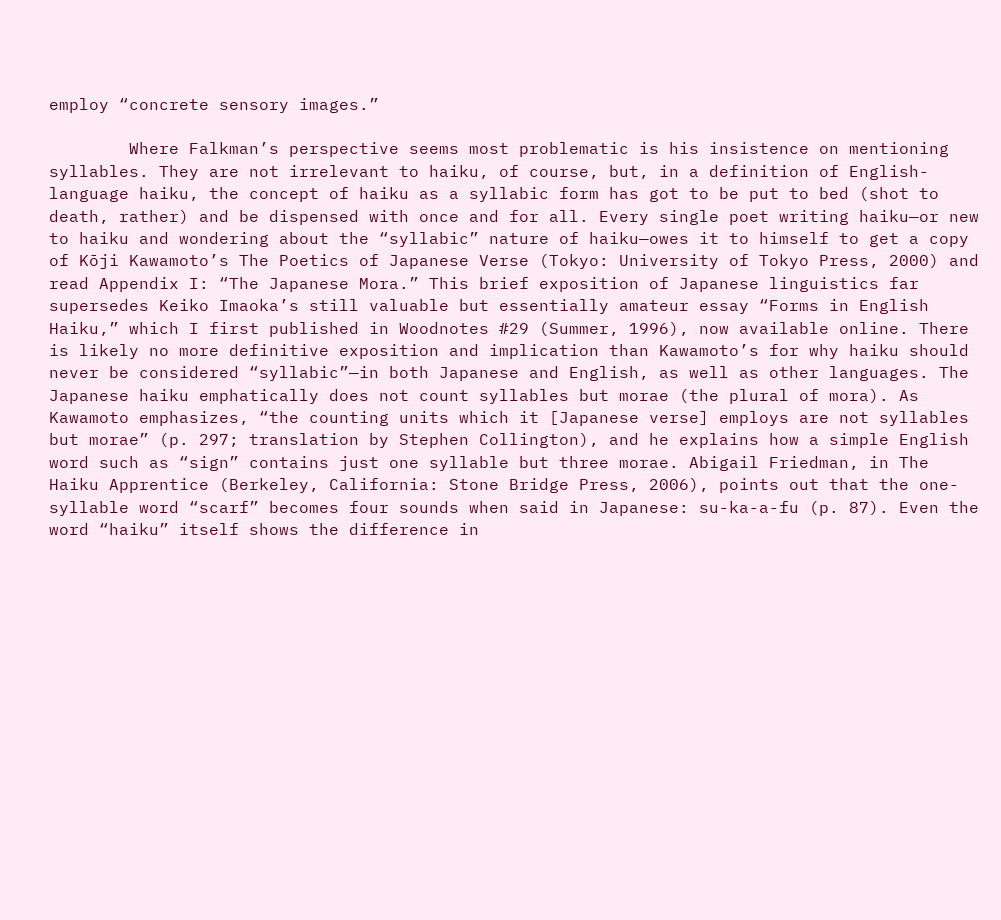employ “concrete sensory images.”

        Where Falkman’s perspective seems most problematic is his insistence on mentioning syllables. They are not irrelevant to haiku, of course, but, in a definition of English-language haiku, the concept of haiku as a syllabic form has got to be put to bed (shot to death, rather) and be dispensed with once and for all. Every single poet writing haiku—or new to haiku and wondering about the “syllabic” nature of haiku—owes it to himself to get a copy of Kōji Kawamoto’s The Poetics of Japanese Verse (Tokyo: University of Tokyo Press, 2000) and read Appendix I: “The Japanese Mora.” This brief exposition of Japanese linguistics far supersedes Keiko Imaoka’s still valuable but essentially amateur essay “Forms in English Haiku,” which I first published in Woodnotes #29 (Summer, 1996), now available online. There is likely no more definitive exposition and implication than Kawamoto’s for why haiku should never be considered “syllabic”—in both Japanese and English, as well as other languages. The Japanese haiku emphatically does not count syllables but morae (the plural of mora). As Kawamoto emphasizes, “the counting units which it [Japanese verse] employs are not syllables but morae” (p. 297; translation by Stephen Collington), and he explains how a simple English word such as “sign” contains just one syllable but three morae. Abigail Friedman, in The Haiku Apprentice (Berkeley, California: Stone Bridge Press, 2006), points out that the one-syllable word “scarf” becomes four sounds when said in Japanese: su-ka-a-fu (p. 87). Even the word “haiku” itself shows the difference in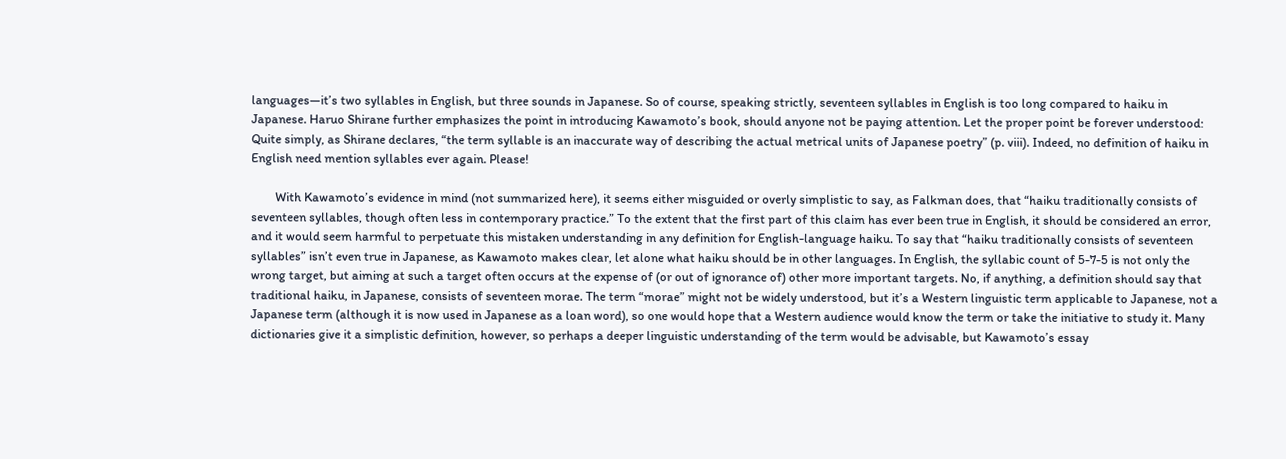languages—it’s two syllables in English, but three sounds in Japanese. So of course, speaking strictly, seventeen syllables in English is too long compared to haiku in Japanese. Haruo Shirane further emphasizes the point in introducing Kawamoto’s book, should anyone not be paying attention. Let the proper point be forever understood: Quite simply, as Shirane declares, “the term syllable is an inaccurate way of describing the actual metrical units of Japanese poetry” (p. viii). Indeed, no definition of haiku in English need mention syllables ever again. Please!

        With Kawamoto’s evidence in mind (not summarized here), it seems either misguided or overly simplistic to say, as Falkman does, that “haiku traditionally consists of seventeen syllables, though often less in contemporary practice.” To the extent that the first part of this claim has ever been true in English, it should be considered an error, and it would seem harmful to perpetuate this mistaken understanding in any definition for English-language haiku. To say that “haiku traditionally consists of seventeen syllables” isn’t even true in Japanese, as Kawamoto makes clear, let alone what haiku should be in other languages. In English, the syllabic count of 5-7-5 is not only the wrong target, but aiming at such a target often occurs at the expense of (or out of ignorance of) other more important targets. No, if anything, a definition should say that traditional haiku, in Japanese, consists of seventeen morae. The term “morae” might not be widely understood, but it’s a Western linguistic term applicable to Japanese, not a Japanese term (although it is now used in Japanese as a loan word), so one would hope that a Western audience would know the term or take the initiative to study it. Many dictionaries give it a simplistic definition, however, so perhaps a deeper linguistic understanding of the term would be advisable, but Kawamoto’s essay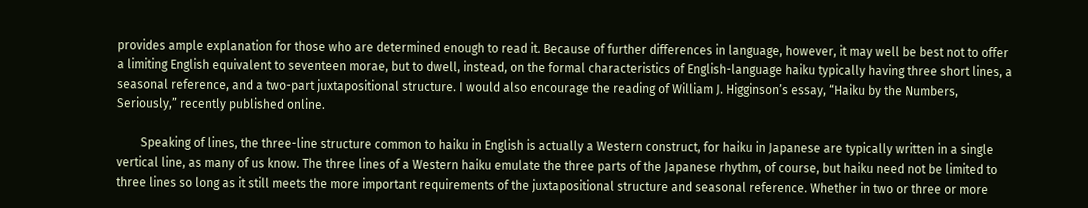provides ample explanation for those who are determined enough to read it. Because of further differences in language, however, it may well be best not to offer a limiting English equivalent to seventeen morae, but to dwell, instead, on the formal characteristics of English-language haiku typically having three short lines, a seasonal reference, and a two-part juxtapositional structure. I would also encourage the reading of William J. Higginson’s essay, “Haiku by the Numbers, Seriously,” recently published online.

        Speaking of lines, the three-line structure common to haiku in English is actually a Western construct, for haiku in Japanese are typically written in a single vertical line, as many of us know. The three lines of a Western haiku emulate the three parts of the Japanese rhythm, of course, but haiku need not be limited to three lines so long as it still meets the more important requirements of the juxtapositional structure and seasonal reference. Whether in two or three or more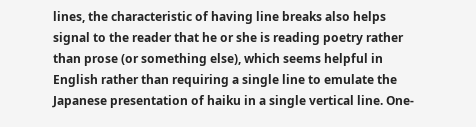lines, the characteristic of having line breaks also helps signal to the reader that he or she is reading poetry rather than prose (or something else), which seems helpful in English rather than requiring a single line to emulate the Japanese presentation of haiku in a single vertical line. One-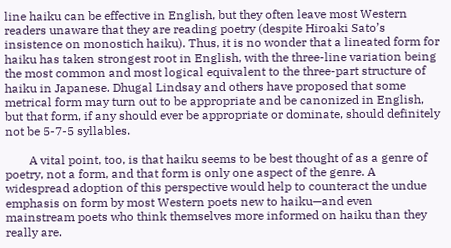line haiku can be effective in English, but they often leave most Western readers unaware that they are reading poetry (despite Hiroaki Sato’s insistence on monostich haiku). Thus, it is no wonder that a lineated form for haiku has taken strongest root in English, with the three-line variation being the most common and most logical equivalent to the three-part structure of haiku in Japanese. Dhugal Lindsay and others have proposed that some metrical form may turn out to be appropriate and be canonized in English, but that form, if any should ever be appropriate or dominate, should definitely not be 5-7-5 syllables.

        A vital point, too, is that haiku seems to be best thought of as a genre of poetry, not a form, and that form is only one aspect of the genre. A widespread adoption of this perspective would help to counteract the undue emphasis on form by most Western poets new to haiku—and even mainstream poets who think themselves more informed on haiku than they really are.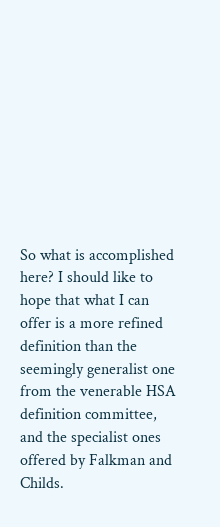So what is accomplished here? I should like to hope that what I can offer is a more refined definition than the seemingly generalist one from the venerable HSA definition committee, and the specialist ones offered by Falkman and Childs.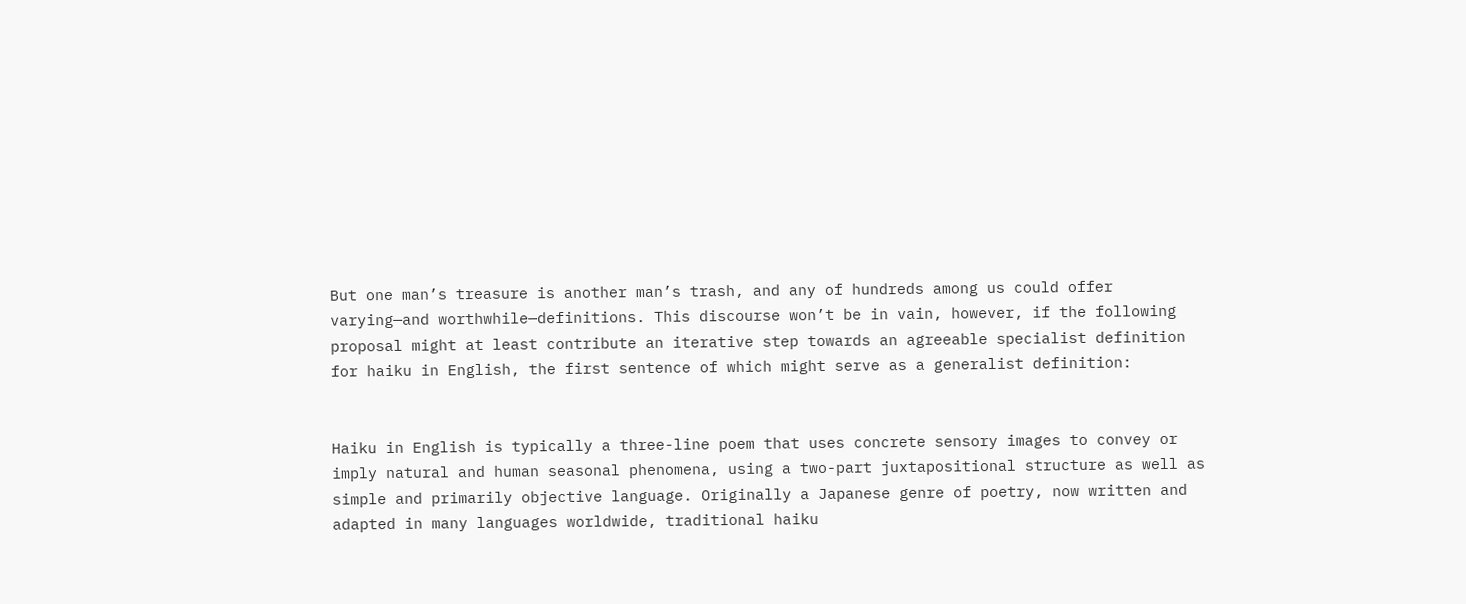But one man’s treasure is another man’s trash, and any of hundreds among us could offer varying—and worthwhile—definitions. This discourse won’t be in vain, however, if the following proposal might at least contribute an iterative step towards an agreeable specialist definition for haiku in English, the first sentence of which might serve as a generalist definition:


Haiku in English is typically a three-line poem that uses concrete sensory images to convey or imply natural and human seasonal phenomena, using a two-part juxtapositional structure as well as simple and primarily objective language. Originally a Japanese genre of poetry, now written and adapted in many languages worldwide, traditional haiku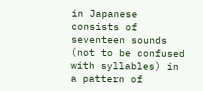in Japanese consists of seventeen sounds (not to be confused with syllables) in a pattern of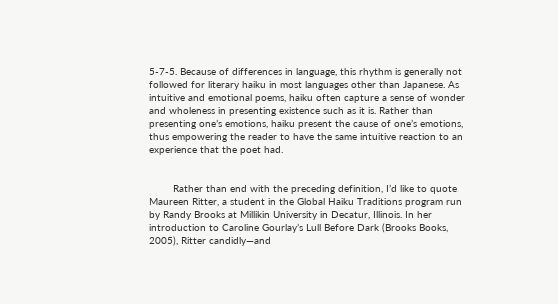5-7-5. Because of differences in language, this rhythm is generally not followed for literary haiku in most languages other than Japanese. As intuitive and emotional poems, haiku often capture a sense of wonder and wholeness in presenting existence such as it is. Rather than presenting one’s emotions, haiku present the cause of one’s emotions, thus empowering the reader to have the same intuitive reaction to an experience that the poet had.


        Rather than end with the preceding definition, I’d like to quote Maureen Ritter, a student in the Global Haiku Traditions program run by Randy Brooks at Millikin University in Decatur, Illinois. In her introduction to Caroline Gourlay’s Lull Before Dark (Brooks Books, 2005), Ritter candidly—and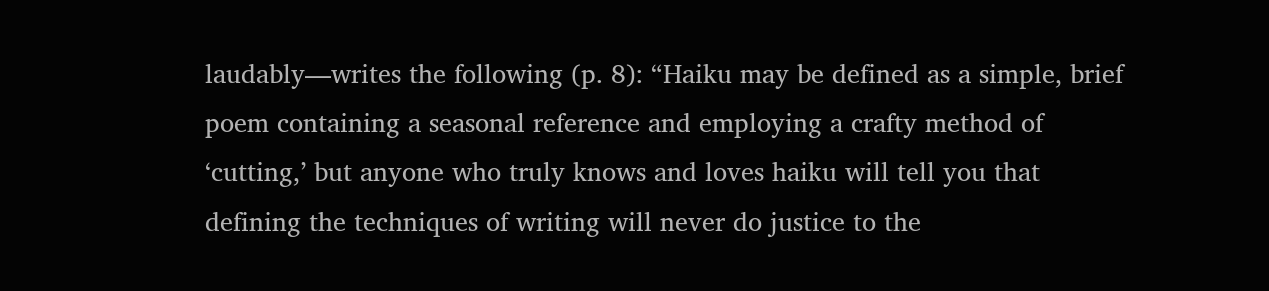laudably—writes the following (p. 8): “Haiku may be defined as a simple, brief poem containing a seasonal reference and employing a crafty method of ‘cutting,’ but anyone who truly knows and loves haiku will tell you that defining the techniques of writing will never do justice to the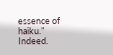essence of haiku.” Indeed.